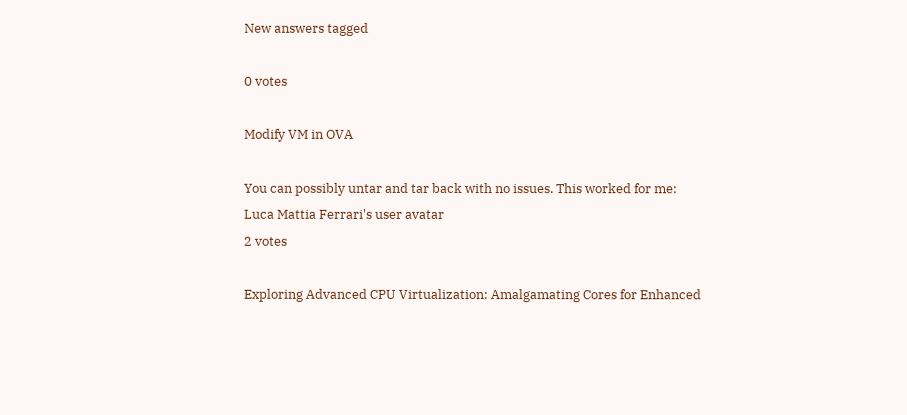New answers tagged

0 votes

Modify VM in OVA

You can possibly untar and tar back with no issues. This worked for me:
Luca Mattia Ferrari's user avatar
2 votes

Exploring Advanced CPU Virtualization: Amalgamating Cores for Enhanced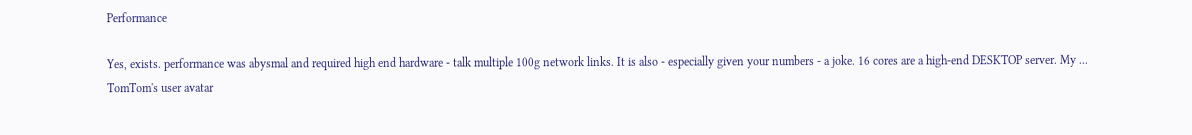Performance

Yes, exists. performance was abysmal and required high end hardware - talk multiple 100g network links. It is also - especially given your numbers - a joke. 16 cores are a high-end DESKTOP server. My ...
TomTom's user avatar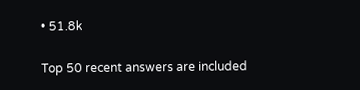• 51.8k

Top 50 recent answers are included